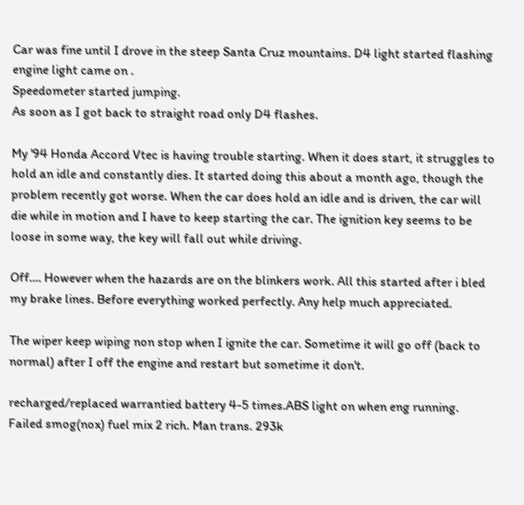Car was fine until I drove in the steep Santa Cruz mountains. D4 light started flashing engine light came on .
Speedometer started jumping.
As soon as I got back to straight road only D4 flashes.

My '94 Honda Accord Vtec is having trouble starting. When it does start, it struggles to hold an idle and constantly dies. It started doing this about a month ago, though the problem recently got worse. When the car does hold an idle and is driven, the car will die while in motion and I have to keep starting the car. The ignition key seems to be loose in some way, the key will fall out while driving.

Off.... However when the hazards are on the blinkers work. All this started after i bled my brake lines. Before everything worked perfectly. Any help much appreciated.

The wiper keep wiping non stop when I ignite the car. Sometime it will go off (back to normal) after I off the engine and restart but sometime it don't.

recharged/replaced warrantied battery 4-5 times.ABS light on when eng running. Failed smog(nox) fuel mix 2 rich. Man trans. 293k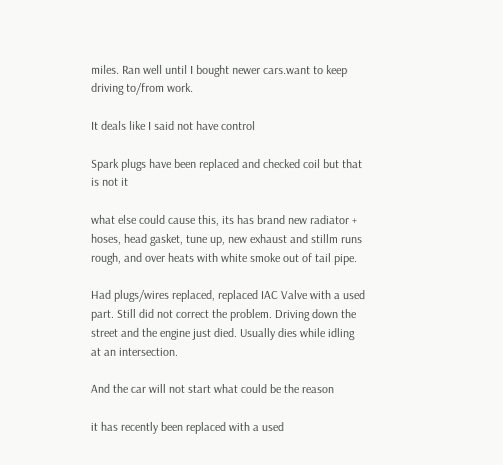miles. Ran well until I bought newer cars.want to keep driving to/from work.

It deals like I said not have control

Spark plugs have been replaced and checked coil but that is not it

what else could cause this, its has brand new radiator + hoses, head gasket, tune up, new exhaust and stillm runs rough, and over heats with white smoke out of tail pipe.

Had plugs/wires replaced, replaced IAC Valve with a used part. Still did not correct the problem. Driving down the street and the engine just died. Usually dies while idling at an intersection.

And the car will not start what could be the reason

it has recently been replaced with a used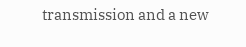transmission and a new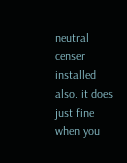neutral censer installed also. it does just fine when you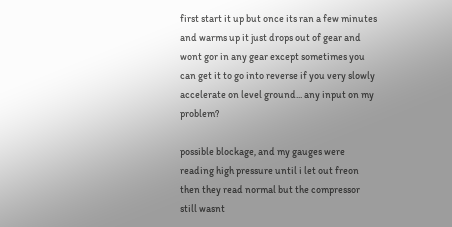first start it up but once its ran a few minutes and warms up it just drops out of gear and wont gor in any gear except sometimes you can get it to go into reverse if you very slowly accelerate on level ground... any input on my problem?

possible blockage, and my gauges were reading high pressure until i let out freon then they read normal but the compressor still wasnt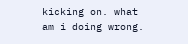kicking on. what am i doing wrong.